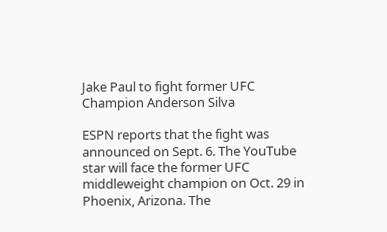Jake Paul to fight former UFC Champion Anderson Silva

ESPN reports that the fight was announced on Sept. 6. The YouTube star will face the former UFC middleweight champion on Oct. 29 in Phoenix, Arizona. The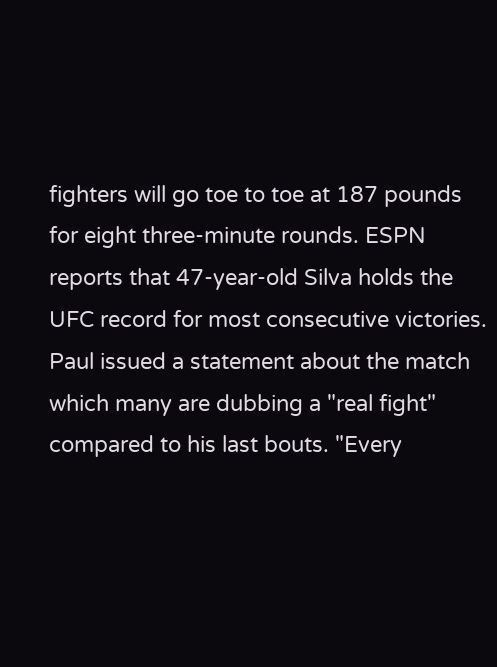fighters will go toe to toe at 187 pounds for eight three-minute rounds. ESPN reports that 47-year-old Silva holds the UFC record for most consecutive victories. Paul issued a statement about the match which many are dubbing a "real fight" compared to his last bouts. "Every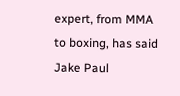expert, from MMA to boxing, has said Jake Paul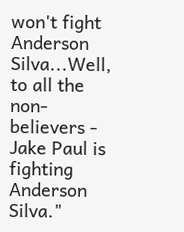won't fight Anderson Silva...Well, to all the non-believers - Jake Paul is fighting Anderson Silva."